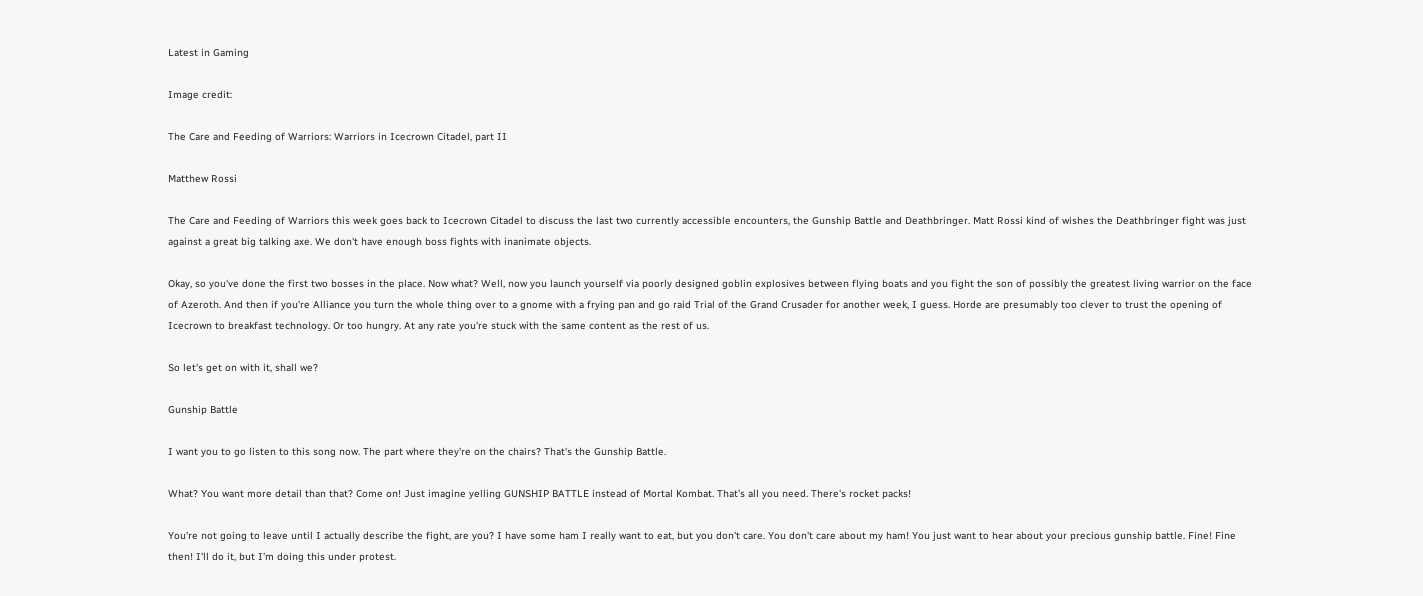Latest in Gaming

Image credit:

The Care and Feeding of Warriors: Warriors in Icecrown Citadel, part II

Matthew Rossi

The Care and Feeding of Warriors this week goes back to Icecrown Citadel to discuss the last two currently accessible encounters, the Gunship Battle and Deathbringer. Matt Rossi kind of wishes the Deathbringer fight was just against a great big talking axe. We don't have enough boss fights with inanimate objects.

Okay, so you've done the first two bosses in the place. Now what? Well, now you launch yourself via poorly designed goblin explosives between flying boats and you fight the son of possibly the greatest living warrior on the face of Azeroth. And then if you're Alliance you turn the whole thing over to a gnome with a frying pan and go raid Trial of the Grand Crusader for another week, I guess. Horde are presumably too clever to trust the opening of Icecrown to breakfast technology. Or too hungry. At any rate you're stuck with the same content as the rest of us.

So let's get on with it, shall we?

Gunship Battle

I want you to go listen to this song now. The part where they're on the chairs? That's the Gunship Battle.

What? You want more detail than that? Come on! Just imagine yelling GUNSHIP BATTLE instead of Mortal Kombat. That's all you need. There's rocket packs!

You're not going to leave until I actually describe the fight, are you? I have some ham I really want to eat, but you don't care. You don't care about my ham! You just want to hear about your precious gunship battle. Fine! Fine then! I'll do it, but I'm doing this under protest.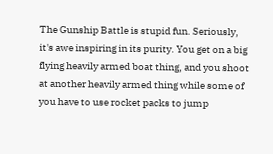The Gunship Battle is stupid fun. Seriously, it's awe inspiring in its purity. You get on a big flying heavily armed boat thing, and you shoot at another heavily armed thing while some of you have to use rocket packs to jump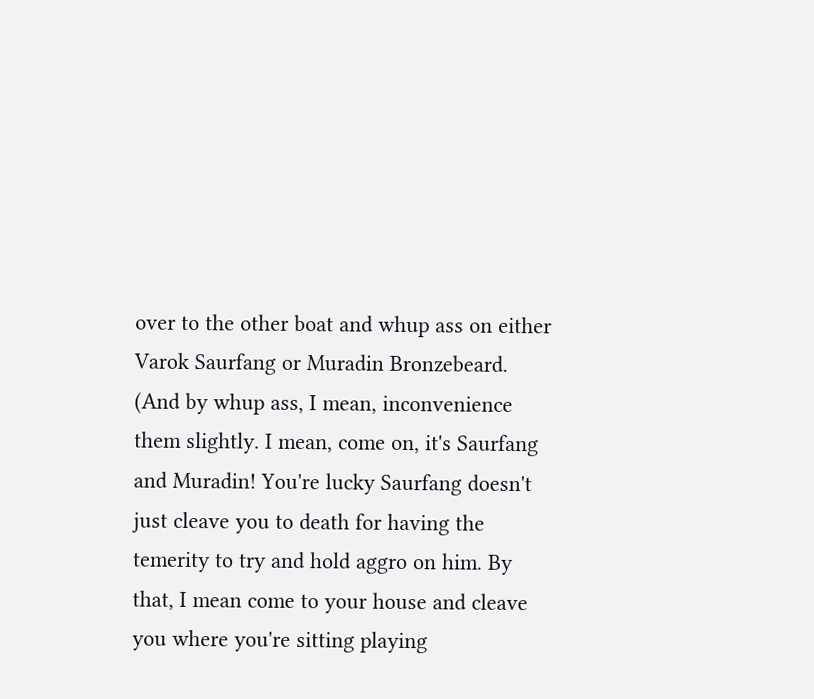over to the other boat and whup ass on either Varok Saurfang or Muradin Bronzebeard. (And by whup ass, I mean, inconvenience them slightly. I mean, come on, it's Saurfang and Muradin! You're lucky Saurfang doesn't just cleave you to death for having the temerity to try and hold aggro on him. By that, I mean come to your house and cleave you where you're sitting playing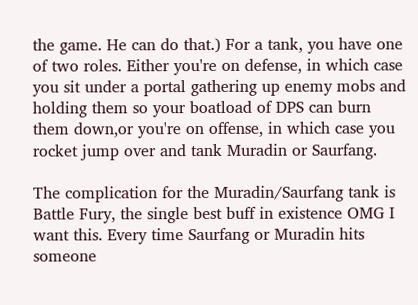the game. He can do that.) For a tank, you have one of two roles. Either you're on defense, in which case you sit under a portal gathering up enemy mobs and holding them so your boatload of DPS can burn them down,or you're on offense, in which case you rocket jump over and tank Muradin or Saurfang.

The complication for the Muradin/Saurfang tank is Battle Fury, the single best buff in existence OMG I want this. Every time Saurfang or Muradin hits someone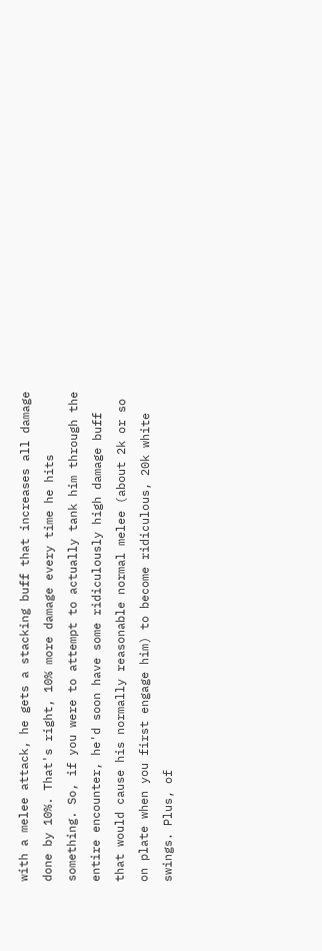with a melee attack, he gets a stacking buff that increases all damage done by 10%. That's right, 10% more damage every time he hits something. So, if you were to attempt to actually tank him through the entire encounter, he'd soon have some ridiculously high damage buff that would cause his normally reasonable normal melee (about 2k or so on plate when you first engage him) to become ridiculous, 20k white swings. Plus, of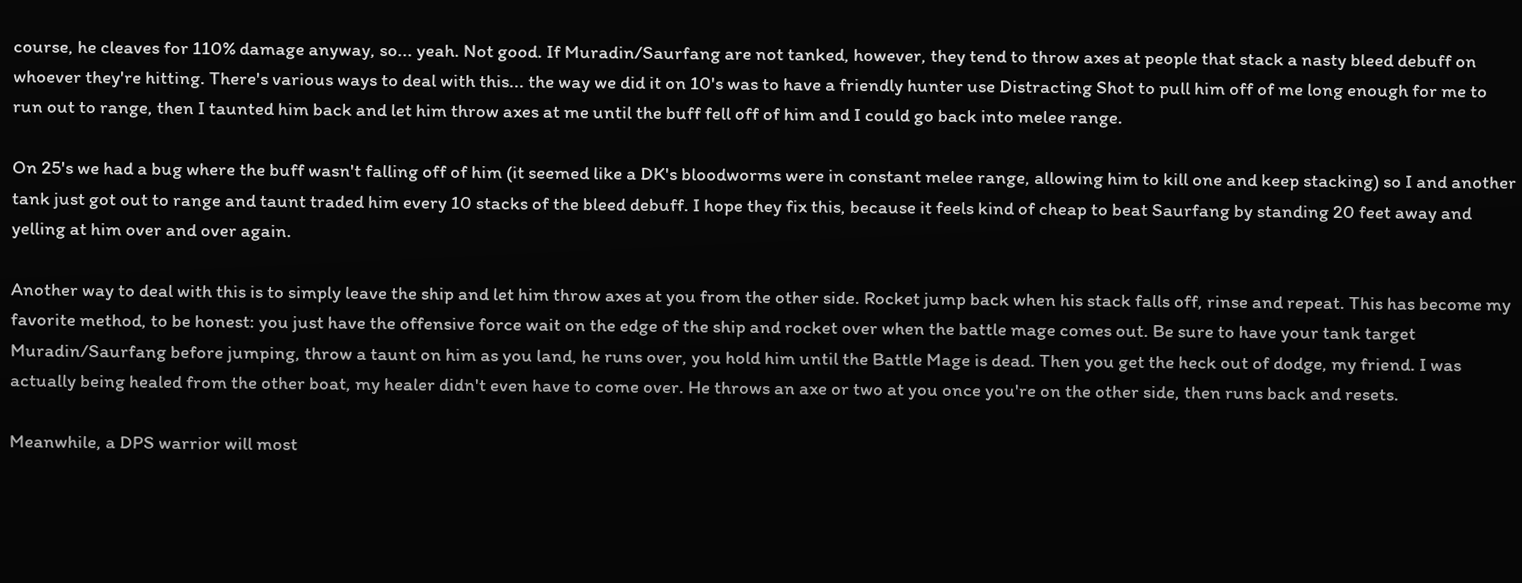course, he cleaves for 110% damage anyway, so... yeah. Not good. If Muradin/Saurfang are not tanked, however, they tend to throw axes at people that stack a nasty bleed debuff on whoever they're hitting. There's various ways to deal with this... the way we did it on 10's was to have a friendly hunter use Distracting Shot to pull him off of me long enough for me to run out to range, then I taunted him back and let him throw axes at me until the buff fell off of him and I could go back into melee range.

On 25's we had a bug where the buff wasn't falling off of him (it seemed like a DK's bloodworms were in constant melee range, allowing him to kill one and keep stacking) so I and another tank just got out to range and taunt traded him every 10 stacks of the bleed debuff. I hope they fix this, because it feels kind of cheap to beat Saurfang by standing 20 feet away and yelling at him over and over again.

Another way to deal with this is to simply leave the ship and let him throw axes at you from the other side. Rocket jump back when his stack falls off, rinse and repeat. This has become my favorite method, to be honest: you just have the offensive force wait on the edge of the ship and rocket over when the battle mage comes out. Be sure to have your tank target Muradin/Saurfang before jumping, throw a taunt on him as you land, he runs over, you hold him until the Battle Mage is dead. Then you get the heck out of dodge, my friend. I was actually being healed from the other boat, my healer didn't even have to come over. He throws an axe or two at you once you're on the other side, then runs back and resets.

Meanwhile, a DPS warrior will most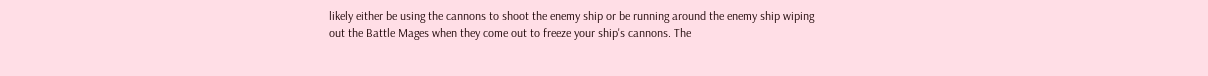likely either be using the cannons to shoot the enemy ship or be running around the enemy ship wiping out the Battle Mages when they come out to freeze your ship's cannons. The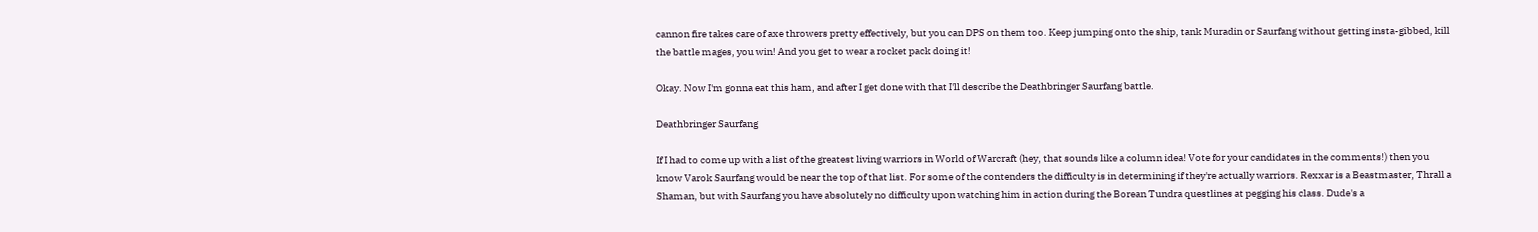cannon fire takes care of axe throwers pretty effectively, but you can DPS on them too. Keep jumping onto the ship, tank Muradin or Saurfang without getting insta-gibbed, kill the battle mages, you win! And you get to wear a rocket pack doing it!

Okay. Now I'm gonna eat this ham, and after I get done with that I'll describe the Deathbringer Saurfang battle.

Deathbringer Saurfang

If I had to come up with a list of the greatest living warriors in World of Warcraft (hey, that sounds like a column idea! Vote for your candidates in the comments!) then you know Varok Saurfang would be near the top of that list. For some of the contenders the difficulty is in determining if they're actually warriors. Rexxar is a Beastmaster, Thrall a Shaman, but with Saurfang you have absolutely no difficulty upon watching him in action during the Borean Tundra questlines at pegging his class. Dude's a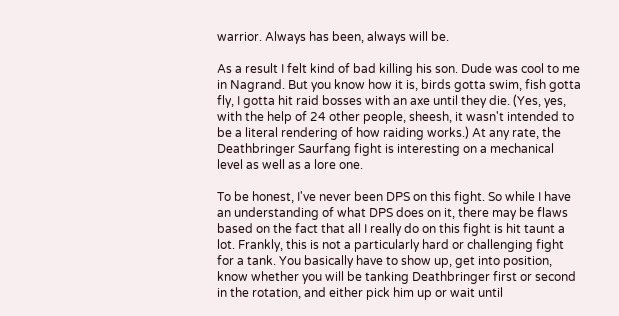warrior. Always has been, always will be.

As a result I felt kind of bad killing his son. Dude was cool to me in Nagrand. But you know how it is, birds gotta swim, fish gotta fly, I gotta hit raid bosses with an axe until they die. (Yes, yes, with the help of 24 other people, sheesh, it wasn't intended to be a literal rendering of how raiding works.) At any rate, the Deathbringer Saurfang fight is interesting on a mechanical level as well as a lore one.

To be honest, I've never been DPS on this fight. So while I have an understanding of what DPS does on it, there may be flaws based on the fact that all I really do on this fight is hit taunt a lot. Frankly, this is not a particularly hard or challenging fight for a tank. You basically have to show up, get into position, know whether you will be tanking Deathbringer first or second in the rotation, and either pick him up or wait until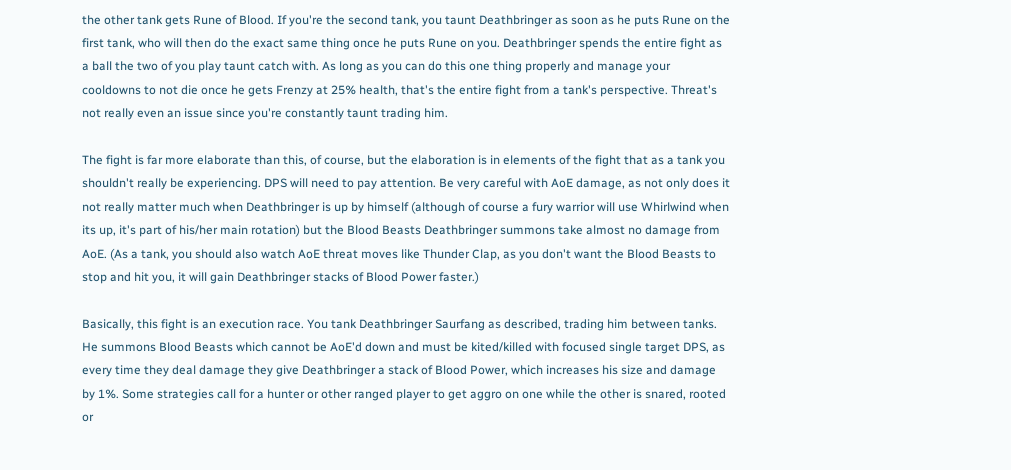the other tank gets Rune of Blood. If you're the second tank, you taunt Deathbringer as soon as he puts Rune on the first tank, who will then do the exact same thing once he puts Rune on you. Deathbringer spends the entire fight as a ball the two of you play taunt catch with. As long as you can do this one thing properly and manage your cooldowns to not die once he gets Frenzy at 25% health, that's the entire fight from a tank's perspective. Threat's not really even an issue since you're constantly taunt trading him.

The fight is far more elaborate than this, of course, but the elaboration is in elements of the fight that as a tank you shouldn't really be experiencing. DPS will need to pay attention. Be very careful with AoE damage, as not only does it not really matter much when Deathbringer is up by himself (although of course a fury warrior will use Whirlwind when its up, it's part of his/her main rotation) but the Blood Beasts Deathbringer summons take almost no damage from AoE. (As a tank, you should also watch AoE threat moves like Thunder Clap, as you don't want the Blood Beasts to stop and hit you, it will gain Deathbringer stacks of Blood Power faster.)

Basically, this fight is an execution race. You tank Deathbringer Saurfang as described, trading him between tanks. He summons Blood Beasts which cannot be AoE'd down and must be kited/killed with focused single target DPS, as every time they deal damage they give Deathbringer a stack of Blood Power, which increases his size and damage by 1%. Some strategies call for a hunter or other ranged player to get aggro on one while the other is snared, rooted or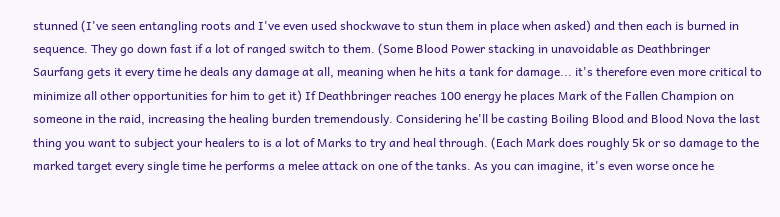stunned (I've seen entangling roots and I've even used shockwave to stun them in place when asked) and then each is burned in sequence. They go down fast if a lot of ranged switch to them. (Some Blood Power stacking in unavoidable as Deathbringer Saurfang gets it every time he deals any damage at all, meaning when he hits a tank for damage... it's therefore even more critical to minimize all other opportunities for him to get it) If Deathbringer reaches 100 energy he places Mark of the Fallen Champion on someone in the raid, increasing the healing burden tremendously. Considering he'll be casting Boiling Blood and Blood Nova the last thing you want to subject your healers to is a lot of Marks to try and heal through. (Each Mark does roughly 5k or so damage to the marked target every single time he performs a melee attack on one of the tanks. As you can imagine, it's even worse once he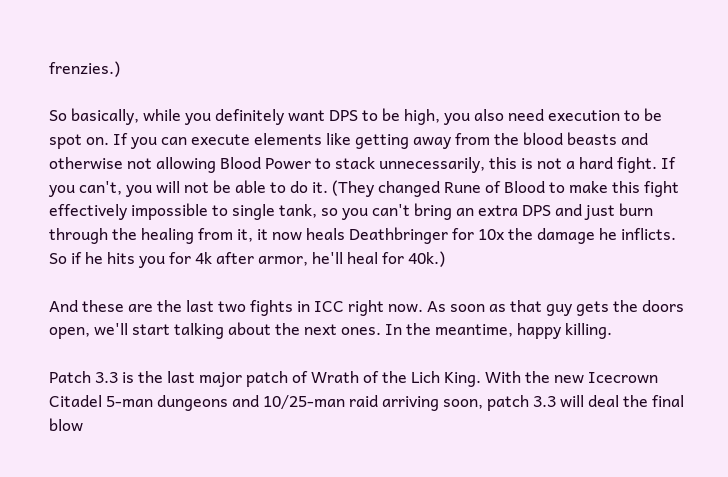frenzies.)

So basically, while you definitely want DPS to be high, you also need execution to be spot on. If you can execute elements like getting away from the blood beasts and otherwise not allowing Blood Power to stack unnecessarily, this is not a hard fight. If you can't, you will not be able to do it. (They changed Rune of Blood to make this fight effectively impossible to single tank, so you can't bring an extra DPS and just burn through the healing from it, it now heals Deathbringer for 10x the damage he inflicts. So if he hits you for 4k after armor, he'll heal for 40k.)

And these are the last two fights in ICC right now. As soon as that guy gets the doors open, we'll start talking about the next ones. In the meantime, happy killing.

Patch 3.3 is the last major patch of Wrath of the Lich King. With the new Icecrown Citadel 5-man dungeons and 10/25-man raid arriving soon, patch 3.3 will deal the final blow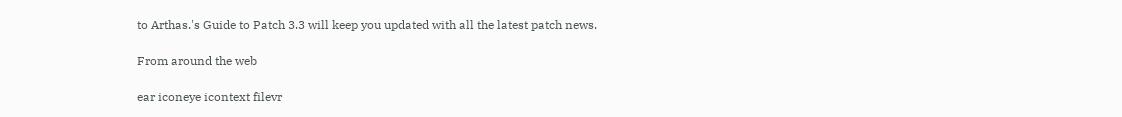to Arthas.'s Guide to Patch 3.3 will keep you updated with all the latest patch news.

From around the web

ear iconeye icontext filevr